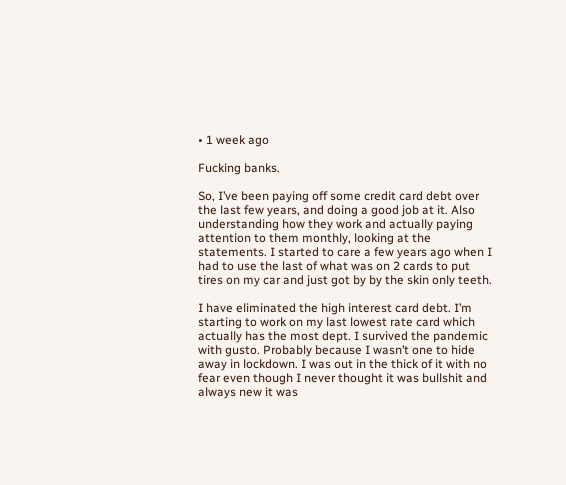• 1 week ago

Fucking banks.

So, I’ve been paying off some credit card debt over the last few years, and doing a good job at it. Also understanding how they work and actually paying attention to them monthly, looking at the statements. I started to care a few years ago when I had to use the last of what was on 2 cards to put tires on my car and just got by by the skin only teeth.

I have eliminated the high interest card debt. I’m starting to work on my last lowest rate card which actually has the most dept. I survived the pandemic with gusto. Probably because I wasn’t one to hide away in lockdown. I was out in the thick of it with no fear even though I never thought it was bullshit and always new it was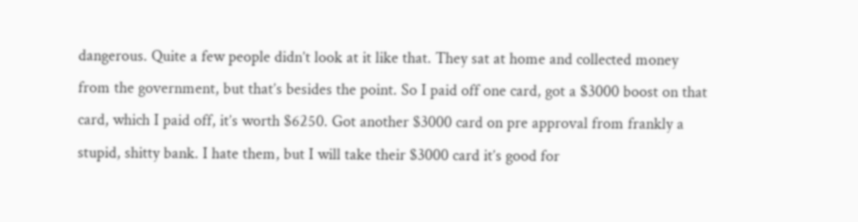dangerous. Quite a few people didn’t look at it like that. They sat at home and collected money from the government, but that’s besides the point. So I paid off one card, got a $3000 boost on that card, which I paid off, it’s worth $6250. Got another $3000 card on pre approval from frankly a stupid, shitty bank. I hate them, but I will take their $3000 card it’s good for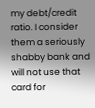my debt/credit ratio. I consider them a seriously shabby bank and will not use that card for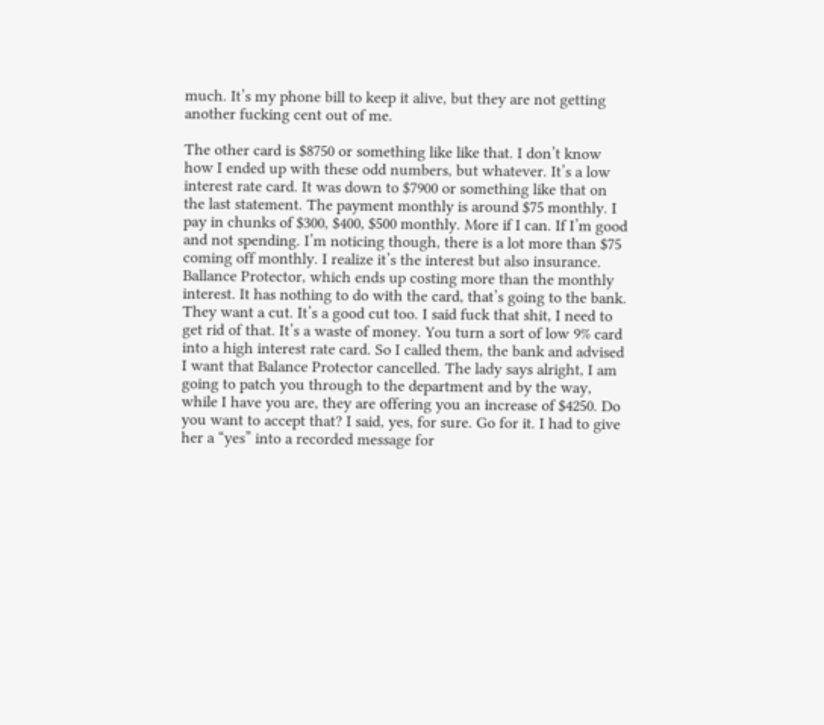much. It’s my phone bill to keep it alive, but they are not getting another fucking cent out of me.

The other card is $8750 or something like like that. I don’t know how I ended up with these odd numbers, but whatever. It’s a low interest rate card. It was down to $7900 or something like that on the last statement. The payment monthly is around $75 monthly. I pay in chunks of $300, $400, $500 monthly. More if I can. If I’m good and not spending. I’m noticing though, there is a lot more than $75 coming off monthly. I realize it’s the interest but also insurance. Ballance Protector, which ends up costing more than the monthly interest. It has nothing to do with the card, that’s going to the bank. They want a cut. It’s a good cut too. I said fuck that shit, I need to get rid of that. It’s a waste of money. You turn a sort of low 9% card into a high interest rate card. So I called them, the bank and advised I want that Balance Protector cancelled. The lady says alright, I am going to patch you through to the department and by the way, while I have you are, they are offering you an increase of $4250. Do you want to accept that? I said, yes, for sure. Go for it. I had to give her a “yes” into a recorded message for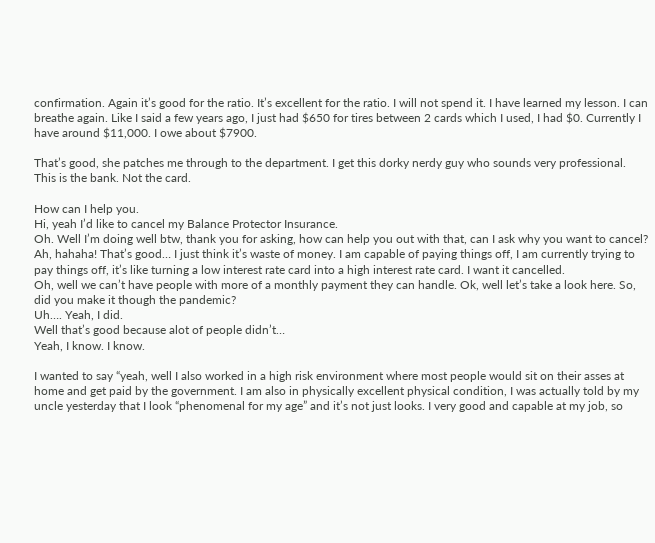confirmation. Again it’s good for the ratio. It’s excellent for the ratio. I will not spend it. I have learned my lesson. I can breathe again. Like I said a few years ago, I just had $650 for tires between 2 cards which I used, I had $0. Currently I have around $11,000. I owe about $7900.

That’s good, she patches me through to the department. I get this dorky nerdy guy who sounds very professional. This is the bank. Not the card.

How can I help you.
Hi, yeah I’d like to cancel my Balance Protector Insurance.
Oh. Well I’m doing well btw, thank you for asking, how can help you out with that, can I ask why you want to cancel?
Ah, hahaha! That’s good… I just think it’s waste of money. I am capable of paying things off, I am currently trying to pay things off, it’s like turning a low interest rate card into a high interest rate card. I want it cancelled.
Oh, well we can’t have people with more of a monthly payment they can handle. Ok, well let’s take a look here. So, did you make it though the pandemic?
Uh…. Yeah, I did.
Well that’s good because alot of people didn’t…
Yeah, I know. I know.

I wanted to say “yeah, well I also worked in a high risk environment where most people would sit on their asses at home and get paid by the government. I am also in physically excellent physical condition, I was actually told by my uncle yesterday that I look “phenomenal for my age” and it’s not just looks. I very good and capable at my job, so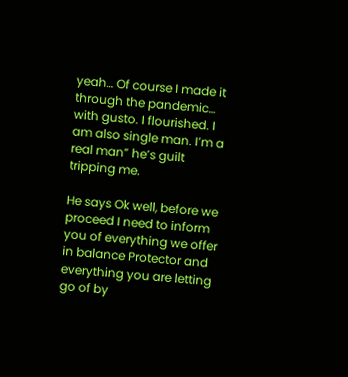yeah… Of course I made it through the pandemic… with gusto. I flourished. I am also single man. I’m a real man” he’s guilt tripping me.

He says Ok well, before we proceed I need to inform you of everything we offer in balance Protector and everything you are letting go of by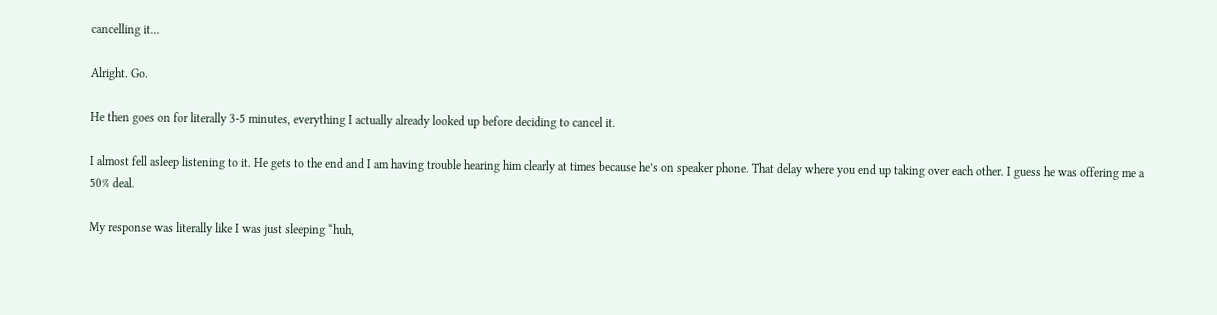cancelling it…

Alright. Go.

He then goes on for literally 3-5 minutes, everything I actually already looked up before deciding to cancel it.

I almost fell asleep listening to it. He gets to the end and I am having trouble hearing him clearly at times because he’s on speaker phone. That delay where you end up taking over each other. I guess he was offering me a 50% deal.

My response was literally like I was just sleeping “huh,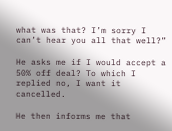what was that? I’m sorry I can’t hear you all that well?”

He asks me if I would accept a 50% off deal? To which I replied no, I want it cancelled.

He then informs me that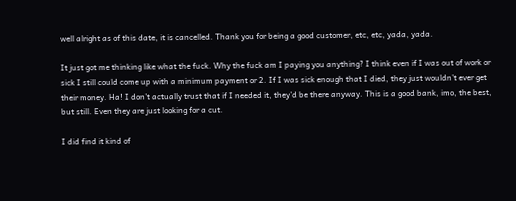well alright as of this date, it is cancelled. Thank you for being a good customer, etc, etc, yada, yada.

It just got me thinking like what the fuck. Why the fuck am I paying you anything? I think even if I was out of work or sick I still could come up with a minimum payment or 2. If I was sick enough that I died, they just wouldn’t ever get their money. Ha! I don’t actually trust that if I needed it, they’d be there anyway. This is a good bank, imo, the best, but still. Even they are just looking for a cut.

I did find it kind of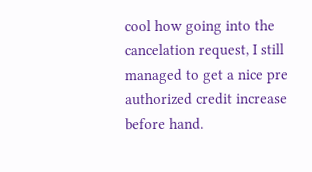cool how going into the cancelation request, I still managed to get a nice pre authorized credit increase before hand.